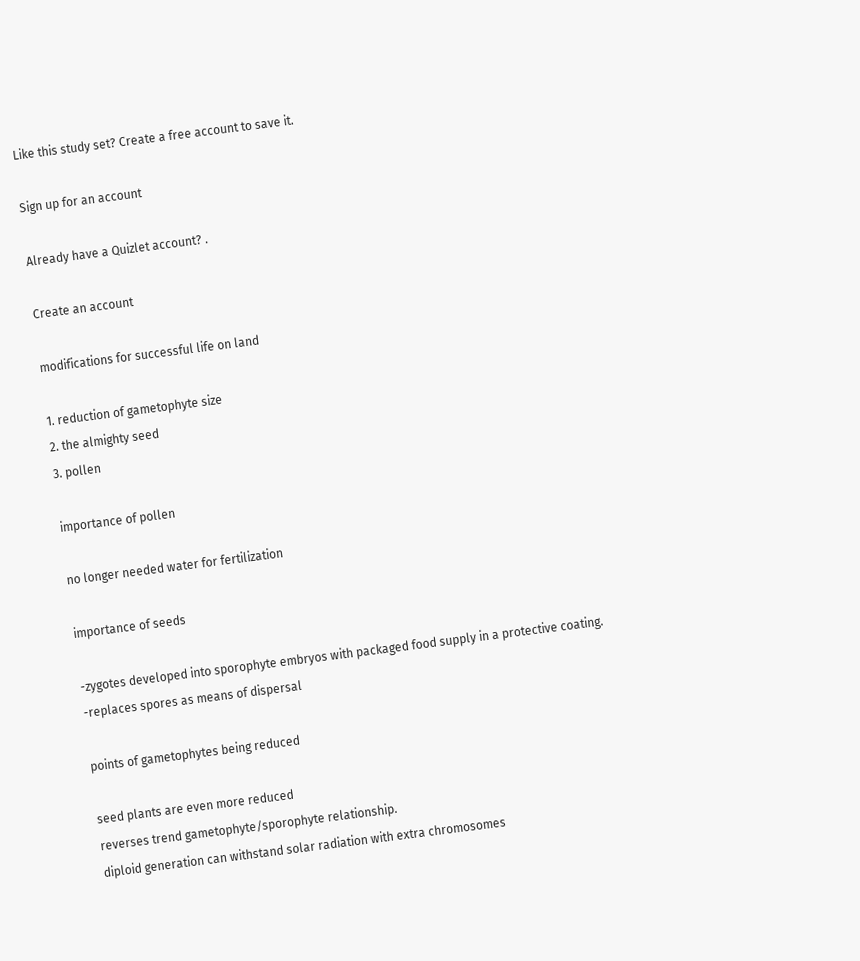Like this study set? Create a free account to save it.

Sign up for an account

Already have a Quizlet account? .

Create an account

modifications for successful life on land

1. reduction of gametophyte size
2. the almighty seed
3. pollen

importance of pollen

no longer needed water for fertilization

importance of seeds

-zygotes developed into sporophyte embryos with packaged food supply in a protective coating.
-replaces spores as means of dispersal

points of gametophytes being reduced

seed plants are even more reduced
reverses trend gametophyte/sporophyte relationship.
diploid generation can withstand solar radiation with extra chromosomes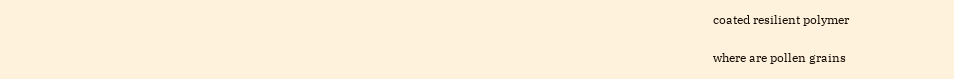coated resilient polymer

where are pollen grains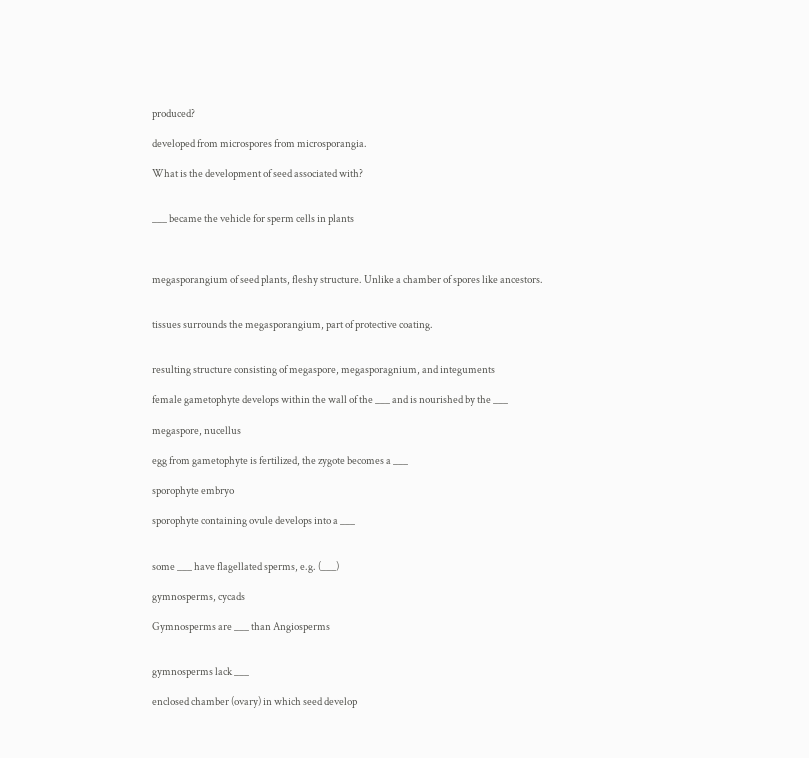produced?

developed from microspores from microsporangia.

What is the development of seed associated with?


___ became the vehicle for sperm cells in plants



megasporangium of seed plants, fleshy structure. Unlike a chamber of spores like ancestors.


tissues surrounds the megasporangium, part of protective coating.


resulting structure consisting of megaspore, megasporagnium, and integuments

female gametophyte develops within the wall of the ___ and is nourished by the ___

megaspore, nucellus

egg from gametophyte is fertilized, the zygote becomes a ___

sporophyte embryo

sporophyte containing ovule develops into a ___


some ___ have flagellated sperms, e.g. (___)

gymnosperms, cycads

Gymnosperms are ___ than Angiosperms


gymnosperms lack ___

enclosed chamber (ovary) in which seed develop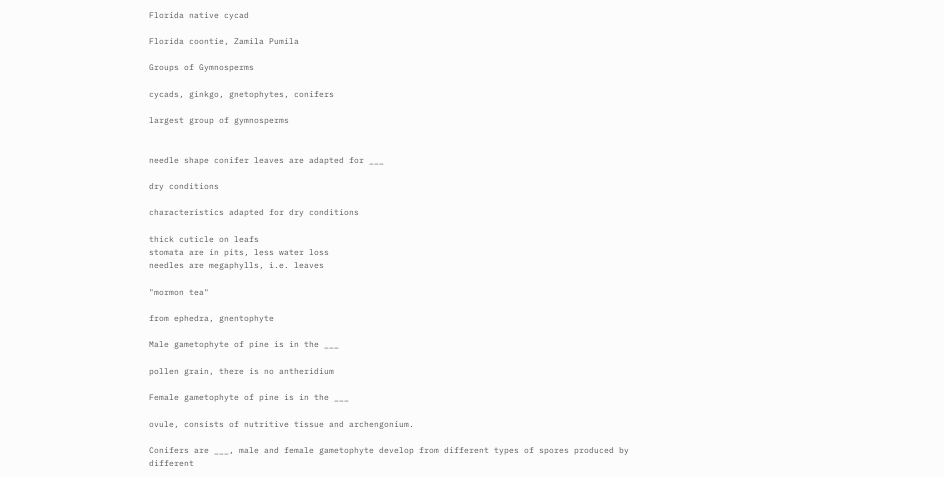Florida native cycad

Florida coontie, Zamila Pumila

Groups of Gymnosperms

cycads, ginkgo, gnetophytes, conifers

largest group of gymnosperms


needle shape conifer leaves are adapted for ___

dry conditions

characteristics adapted for dry conditions

thick cuticle on leafs
stomata are in pits, less water loss
needles are megaphylls, i.e. leaves

"mormon tea"

from ephedra, gnentophyte

Male gametophyte of pine is in the ___

pollen grain, there is no antheridium

Female gametophyte of pine is in the ___

ovule, consists of nutritive tissue and archengonium.

Conifers are ___, male and female gametophyte develop from different types of spores produced by different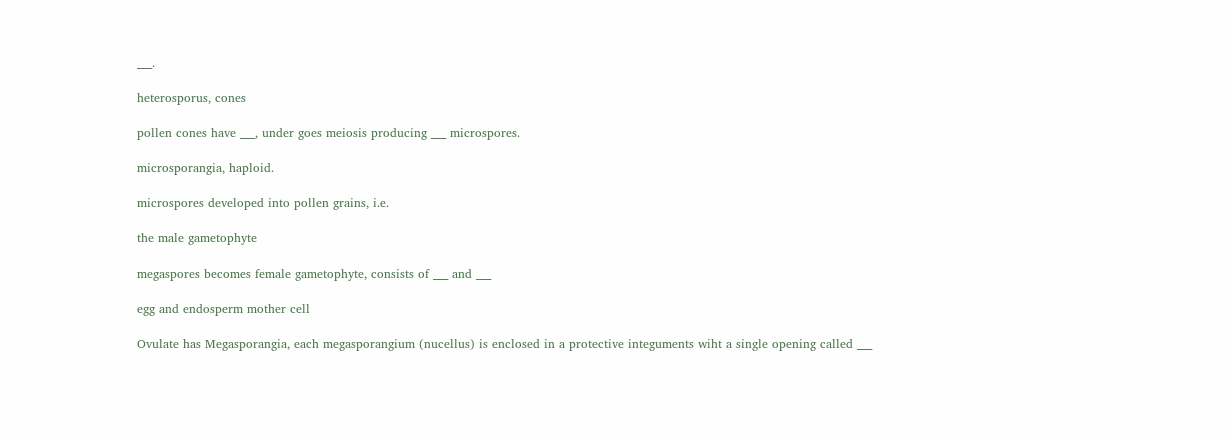___.

heterosporus, cones

pollen cones have ___, under goes meiosis producing ___ microspores.

microsporangia, haploid.

microspores developed into pollen grains, i.e.

the male gametophyte

megaspores becomes female gametophyte, consists of ___ and ___

egg and endosperm mother cell

Ovulate has Megasporangia, each megasporangium (nucellus) is enclosed in a protective integuments wiht a single opening called ___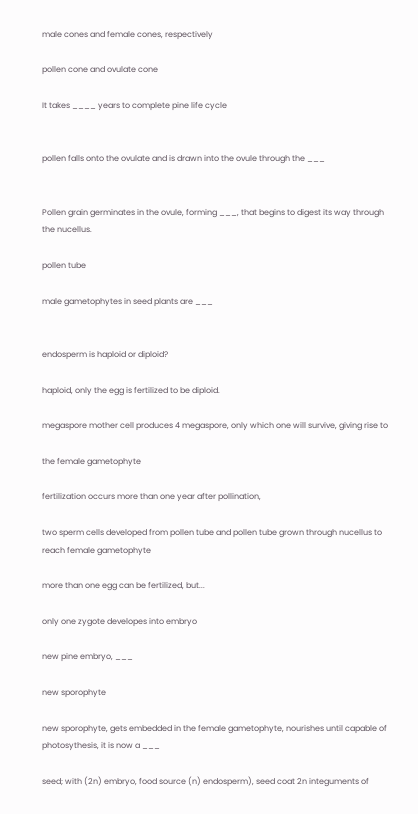male cones and female cones, respectively

pollen cone and ovulate cone

It takes ____ years to complete pine life cycle


pollen falls onto the ovulate and is drawn into the ovule through the ___


Pollen grain germinates in the ovule, forming ___, that begins to digest its way through the nucellus.

pollen tube

male gametophytes in seed plants are ___


endosperm is haploid or diploid?

haploid, only the egg is fertilized to be diploid.

megaspore mother cell produces 4 megaspore, only which one will survive, giving rise to

the female gametophyte

fertilization occurs more than one year after pollination,

two sperm cells developed from pollen tube and pollen tube grown through nucellus to reach female gametophyte

more than one egg can be fertilized, but...

only one zygote developes into embryo

new pine embryo, ___

new sporophyte

new sporophyte, gets embedded in the female gametophyte, nourishes until capable of photosythesis, it is now a ___

seed; with (2n) embryo, food source (n) endosperm), seed coat 2n integuments of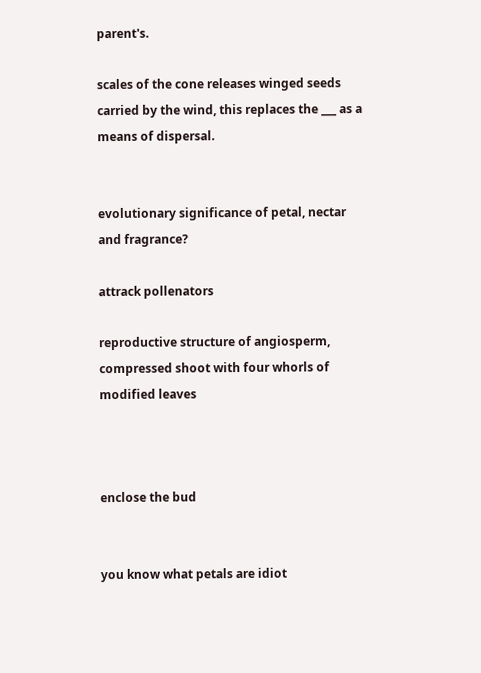parent's.

scales of the cone releases winged seeds carried by the wind, this replaces the ___ as a means of dispersal.


evolutionary significance of petal, nectar and fragrance?

attrack pollenators

reproductive structure of angiosperm, compressed shoot with four whorls of modified leaves



enclose the bud


you know what petals are idiot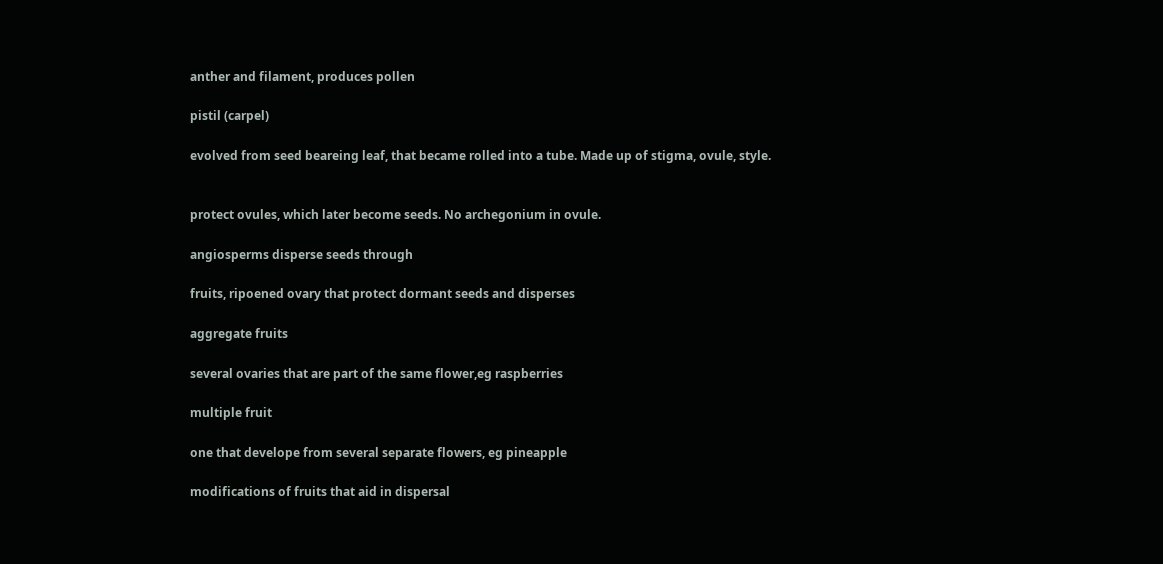anther and filament, produces pollen

pistil (carpel)

evolved from seed beareing leaf, that became rolled into a tube. Made up of stigma, ovule, style.


protect ovules, which later become seeds. No archegonium in ovule.

angiosperms disperse seeds through

fruits, ripoened ovary that protect dormant seeds and disperses

aggregate fruits

several ovaries that are part of the same flower,eg raspberries

multiple fruit

one that develope from several separate flowers, eg pineapple

modifications of fruits that aid in dispersal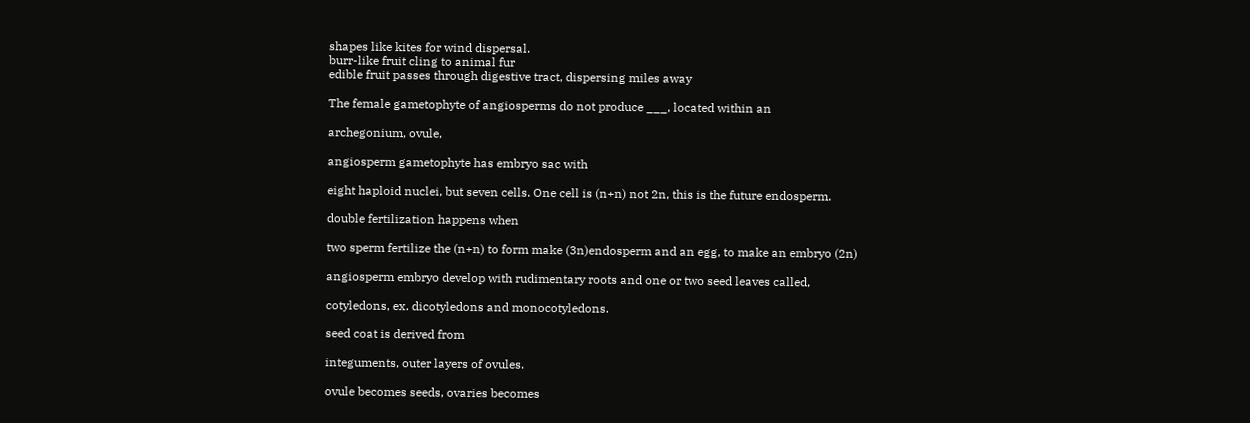shapes like kites for wind dispersal.
burr-like fruit cling to animal fur
edible fruit passes through digestive tract, dispersing miles away

The female gametophyte of angiosperms do not produce ___, located within an

archegonium, ovule,

angiosperm gametophyte has embryo sac with

eight haploid nuclei, but seven cells. One cell is (n+n) not 2n, this is the future endosperm.

double fertilization happens when

two sperm fertilize the (n+n) to form make (3n)endosperm and an egg, to make an embryo (2n)

angiosperm embryo develop with rudimentary roots and one or two seed leaves called,

cotyledons, ex. dicotyledons and monocotyledons.

seed coat is derived from

integuments, outer layers of ovules.

ovule becomes seeds, ovaries becomes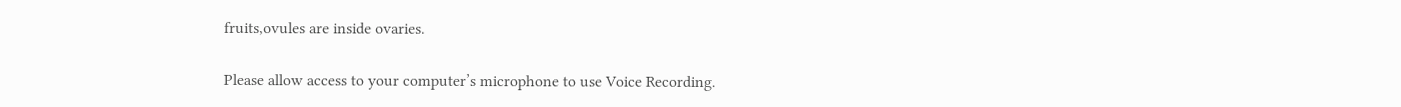fruits,ovules are inside ovaries.

Please allow access to your computer’s microphone to use Voice Recording.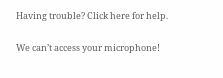Having trouble? Click here for help.

We can’t access your microphone!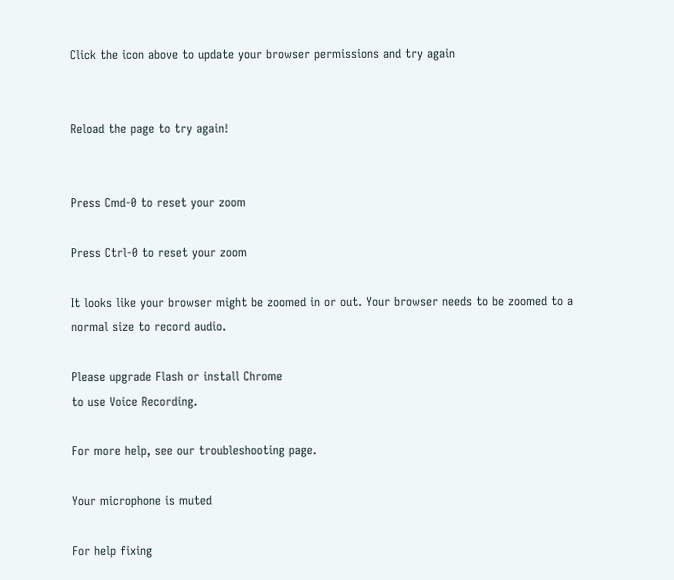Click the icon above to update your browser permissions and try again


Reload the page to try again!


Press Cmd-0 to reset your zoom

Press Ctrl-0 to reset your zoom

It looks like your browser might be zoomed in or out. Your browser needs to be zoomed to a normal size to record audio.

Please upgrade Flash or install Chrome
to use Voice Recording.

For more help, see our troubleshooting page.

Your microphone is muted

For help fixing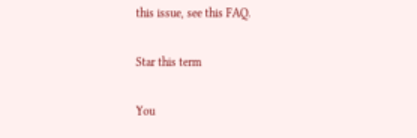this issue, see this FAQ.

Star this term

You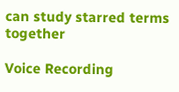can study starred terms together

Voice Recording